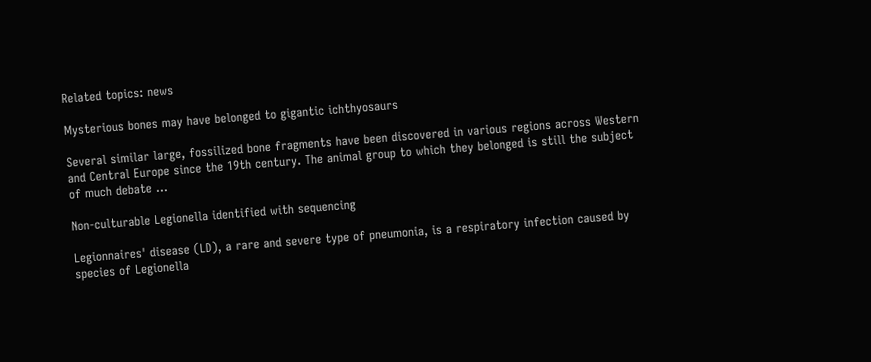Related topics: news

Mysterious bones may have belonged to gigantic ichthyosaurs

Several similar large, fossilized bone fragments have been discovered in various regions across Western and Central Europe since the 19th century. The animal group to which they belonged is still the subject of much debate ...

Non-culturable Legionella identified with sequencing

Legionnaires' disease (LD), a rare and severe type of pneumonia, is a respiratory infection caused by species of Legionella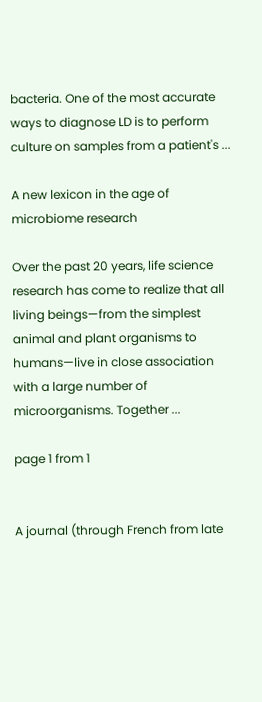bacteria. One of the most accurate ways to diagnose LD is to perform culture on samples from a patient's ...

A new lexicon in the age of microbiome research

Over the past 20 years, life science research has come to realize that all living beings—from the simplest animal and plant organisms to humans—live in close association with a large number of microorganisms. Together ...

page 1 from 1


A journal (through French from late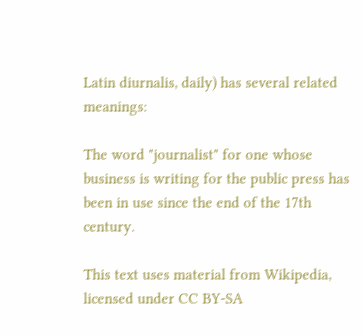Latin diurnalis, daily) has several related meanings:

The word "journalist" for one whose business is writing for the public press has been in use since the end of the 17th century.

This text uses material from Wikipedia, licensed under CC BY-SA